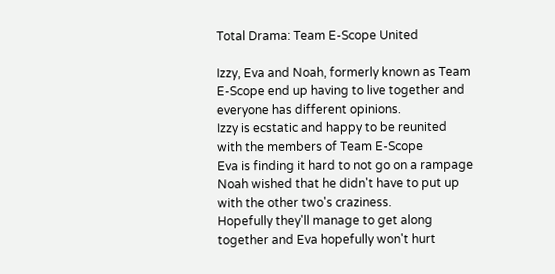Total Drama: Team E-Scope United

Izzy, Eva and Noah, formerly known as Team E-Scope end up having to live together and everyone has different opinions.
Izzy is ecstatic and happy to be reunited with the members of Team E-Scope
Eva is finding it hard to not go on a rampage
Noah wished that he didn't have to put up with the other two's craziness.
Hopefully they'll manage to get along together and Eva hopefully won't hurt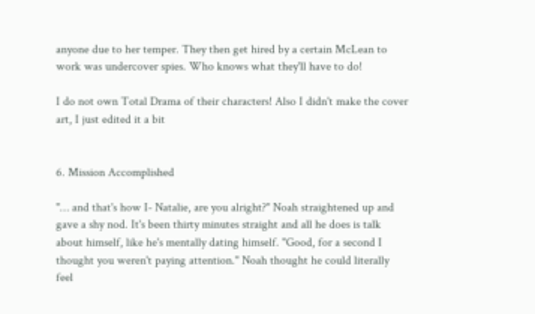anyone due to her temper. They then get hired by a certain McLean to work was undercover spies. Who knows what they'll have to do!

I do not own Total Drama of their characters! Also I didn't make the cover art, I just edited it a bit


6. Mission Accomplished

"… and that's how I- Natalie, are you alright?" Noah straightened up and gave a shy nod. It's been thirty minutes straight and all he does is talk about himself, like he's mentally dating himself. "Good, for a second I thought you weren't paying attention." Noah thought he could literally feel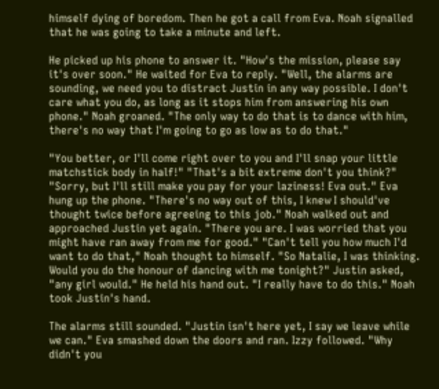himself dying of boredom. Then he got a call from Eva. Noah signalled that he was going to take a minute and left.

He picked up his phone to answer it. "How's the mission, please say it's over soon." He waited for Eva to reply. "Well, the alarms are sounding, we need you to distract Justin in any way possible. I don't care what you do, as long as it stops him from answering his own phone." Noah groaned. "The only way to do that is to dance with him, there's no way that I'm going to go as low as to do that."

"You better, or I'll come right over to you and I'll snap your little matchstick body in half!" "That's a bit extreme don't you think?" "Sorry, but I'll still make you pay for your laziness! Eva out." Eva hung up the phone. "There's no way out of this, I knew I should've thought twice before agreeing to this job." Noah walked out and approached Justin yet again. "There you are. I was worried that you might have ran away from me for good." "Can't tell you how much I'd want to do that," Noah thought to himself. "So Natalie, I was thinking. Would you do the honour of dancing with me tonight?" Justin asked, "any girl would." He held his hand out. "I really have to do this." Noah took Justin's hand.

The alarms still sounded. "Justin isn't here yet, I say we leave while we can." Eva smashed down the doors and ran. Izzy followed. "Why didn't you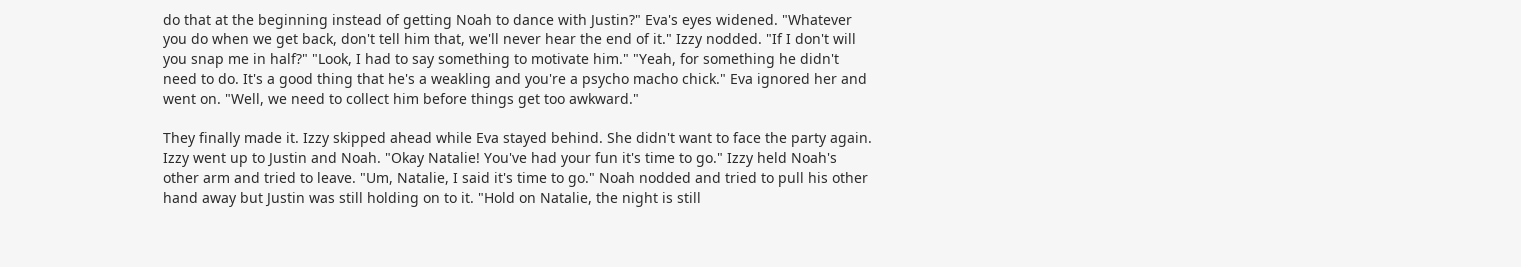do that at the beginning instead of getting Noah to dance with Justin?" Eva's eyes widened. "Whatever you do when we get back, don't tell him that, we'll never hear the end of it." Izzy nodded. "If I don't will you snap me in half?" "Look, I had to say something to motivate him." "Yeah, for something he didn't need to do. It's a good thing that he's a weakling and you're a psycho macho chick." Eva ignored her and went on. "Well, we need to collect him before things get too awkward."

They finally made it. Izzy skipped ahead while Eva stayed behind. She didn't want to face the party again. Izzy went up to Justin and Noah. "Okay Natalie! You've had your fun it's time to go." Izzy held Noah's other arm and tried to leave. "Um, Natalie, I said it's time to go." Noah nodded and tried to pull his other hand away but Justin was still holding on to it. "Hold on Natalie, the night is still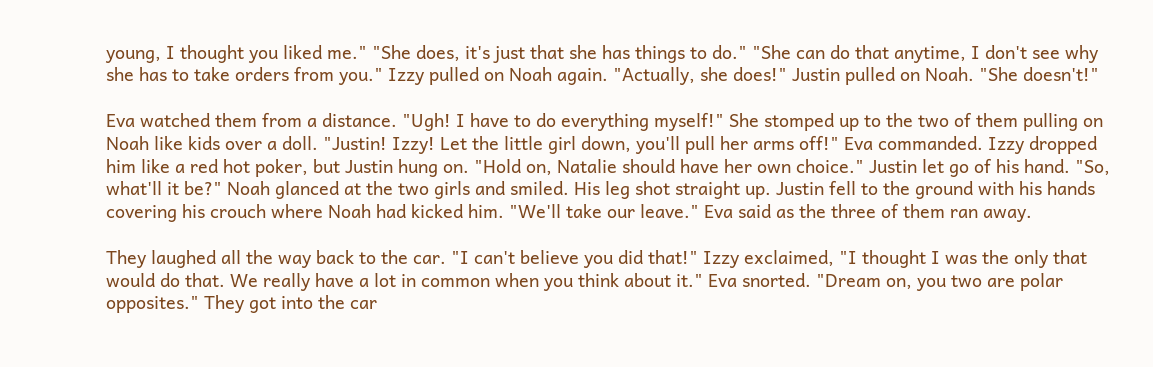young, I thought you liked me." "She does, it's just that she has things to do." "She can do that anytime, I don't see why she has to take orders from you." Izzy pulled on Noah again. "Actually, she does!" Justin pulled on Noah. "She doesn't!"

Eva watched them from a distance. "Ugh! I have to do everything myself!" She stomped up to the two of them pulling on Noah like kids over a doll. "Justin! Izzy! Let the little girl down, you'll pull her arms off!" Eva commanded. Izzy dropped him like a red hot poker, but Justin hung on. "Hold on, Natalie should have her own choice." Justin let go of his hand. "So, what'll it be?" Noah glanced at the two girls and smiled. His leg shot straight up. Justin fell to the ground with his hands covering his crouch where Noah had kicked him. "We'll take our leave." Eva said as the three of them ran away.

They laughed all the way back to the car. "I can't believe you did that!" Izzy exclaimed, "I thought I was the only that would do that. We really have a lot in common when you think about it." Eva snorted. "Dream on, you two are polar opposites." They got into the car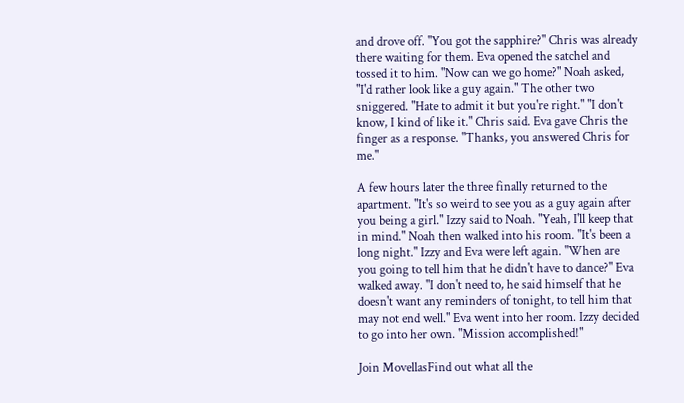and drove off. "You got the sapphire?" Chris was already there waiting for them. Eva opened the satchel and tossed it to him. "Now can we go home?" Noah asked, "I'd rather look like a guy again." The other two sniggered. "Hate to admit it but you're right." "I don't know, I kind of like it." Chris said. Eva gave Chris the finger as a response. "Thanks, you answered Chris for me."

A few hours later the three finally returned to the apartment. "It's so weird to see you as a guy again after you being a girl." Izzy said to Noah. "Yeah, I'll keep that in mind." Noah then walked into his room. "It's been a long night." Izzy and Eva were left again. "When are you going to tell him that he didn't have to dance?" Eva walked away. "I don't need to, he said himself that he doesn't want any reminders of tonight, to tell him that may not end well." Eva went into her room. Izzy decided to go into her own. "Mission accomplished!"

Join MovellasFind out what all the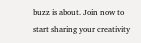buzz is about. Join now to start sharing your creativity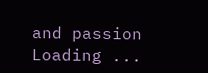and passion
Loading ...